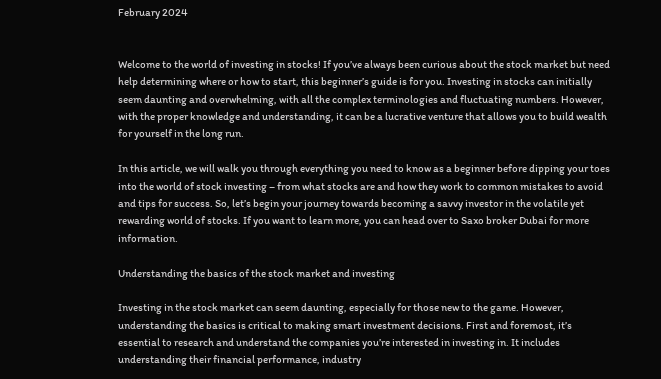February 2024


Welcome to the world of investing in stocks! If you’ve always been curious about the stock market but need help determining where or how to start, this beginner’s guide is for you. Investing in stocks can initially seem daunting and overwhelming, with all the complex terminologies and fluctuating numbers. However, with the proper knowledge and understanding, it can be a lucrative venture that allows you to build wealth for yourself in the long run.

In this article, we will walk you through everything you need to know as a beginner before dipping your toes into the world of stock investing – from what stocks are and how they work to common mistakes to avoid and tips for success. So, let’s begin your journey towards becoming a savvy investor in the volatile yet rewarding world of stocks. If you want to learn more, you can head over to Saxo broker Dubai for more information.

Understanding the basics of the stock market and investing

Investing in the stock market can seem daunting, especially for those new to the game. However, understanding the basics is critical to making smart investment decisions. First and foremost, it’s essential to research and understand the companies you’re interested in investing in. It includes understanding their financial performance, industry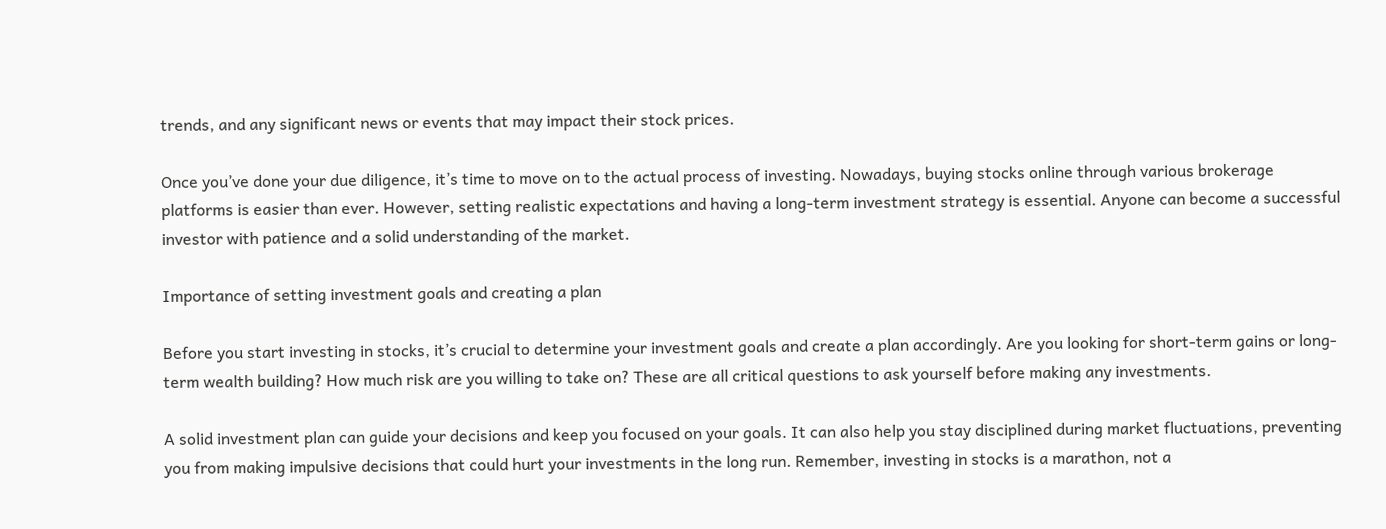trends, and any significant news or events that may impact their stock prices.

Once you’ve done your due diligence, it’s time to move on to the actual process of investing. Nowadays, buying stocks online through various brokerage platforms is easier than ever. However, setting realistic expectations and having a long-term investment strategy is essential. Anyone can become a successful investor with patience and a solid understanding of the market.

Importance of setting investment goals and creating a plan

Before you start investing in stocks, it’s crucial to determine your investment goals and create a plan accordingly. Are you looking for short-term gains or long-term wealth building? How much risk are you willing to take on? These are all critical questions to ask yourself before making any investments.

A solid investment plan can guide your decisions and keep you focused on your goals. It can also help you stay disciplined during market fluctuations, preventing you from making impulsive decisions that could hurt your investments in the long run. Remember, investing in stocks is a marathon, not a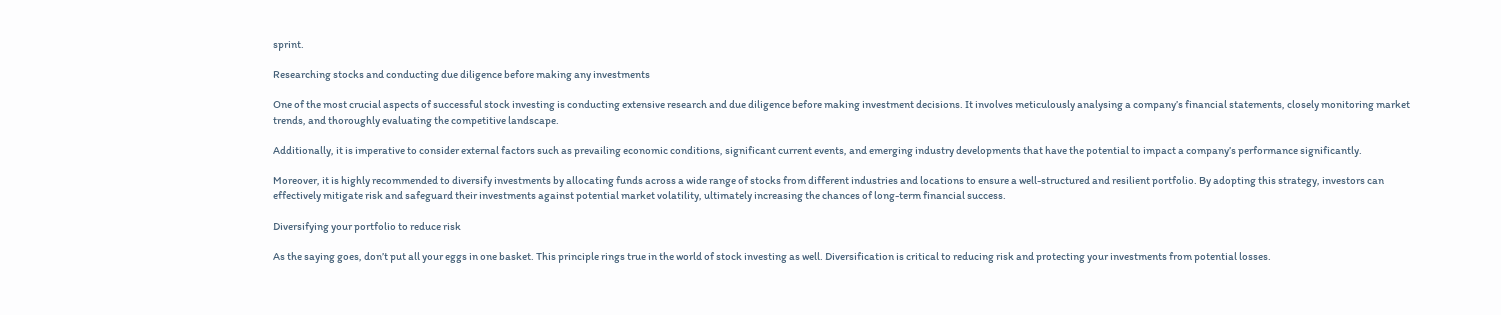sprint.

Researching stocks and conducting due diligence before making any investments

One of the most crucial aspects of successful stock investing is conducting extensive research and due diligence before making investment decisions. It involves meticulously analysing a company’s financial statements, closely monitoring market trends, and thoroughly evaluating the competitive landscape.

Additionally, it is imperative to consider external factors such as prevailing economic conditions, significant current events, and emerging industry developments that have the potential to impact a company’s performance significantly.

Moreover, it is highly recommended to diversify investments by allocating funds across a wide range of stocks from different industries and locations to ensure a well-structured and resilient portfolio. By adopting this strategy, investors can effectively mitigate risk and safeguard their investments against potential market volatility, ultimately increasing the chances of long-term financial success.

Diversifying your portfolio to reduce risk

As the saying goes, don’t put all your eggs in one basket. This principle rings true in the world of stock investing as well. Diversification is critical to reducing risk and protecting your investments from potential losses.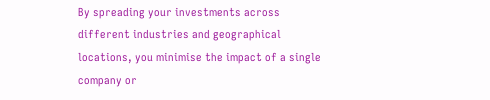By spreading your investments across different industries and geographical locations, you minimise the impact of a single company or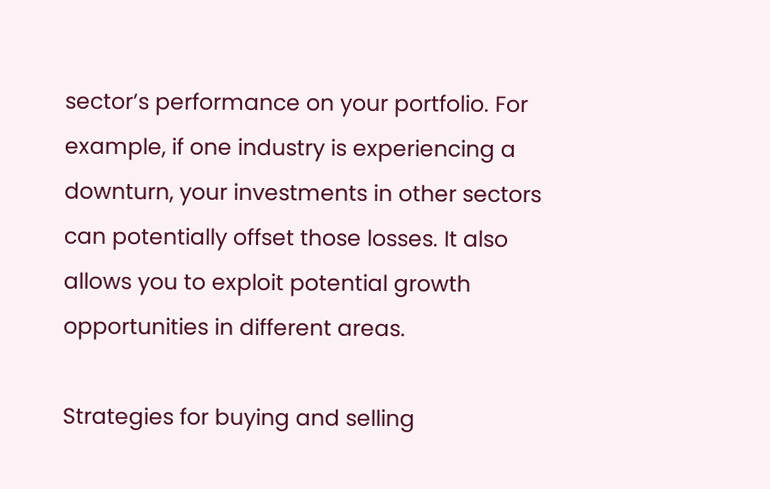sector’s performance on your portfolio. For example, if one industry is experiencing a downturn, your investments in other sectors can potentially offset those losses. It also allows you to exploit potential growth opportunities in different areas.

Strategies for buying and selling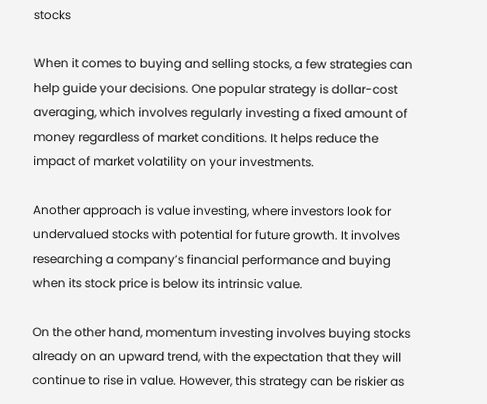stocks

When it comes to buying and selling stocks, a few strategies can help guide your decisions. One popular strategy is dollar-cost averaging, which involves regularly investing a fixed amount of money regardless of market conditions. It helps reduce the impact of market volatility on your investments.

Another approach is value investing, where investors look for undervalued stocks with potential for future growth. It involves researching a company’s financial performance and buying when its stock price is below its intrinsic value.

On the other hand, momentum investing involves buying stocks already on an upward trend, with the expectation that they will continue to rise in value. However, this strategy can be riskier as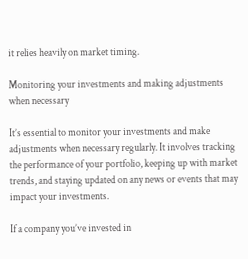it relies heavily on market timing.

Monitoring your investments and making adjustments when necessary

It’s essential to monitor your investments and make adjustments when necessary regularly. It involves tracking the performance of your portfolio, keeping up with market trends, and staying updated on any news or events that may impact your investments.

If a company you’ve invested in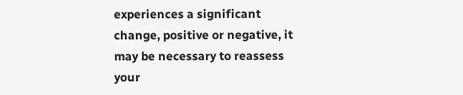experiences a significant change, positive or negative, it may be necessary to reassess your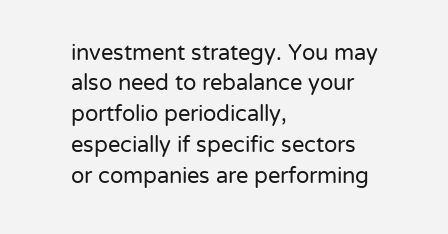investment strategy. You may also need to rebalance your portfolio periodically, especially if specific sectors or companies are performing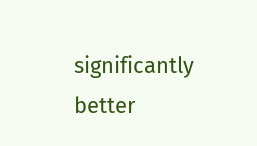significantly better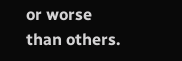or worse than others.